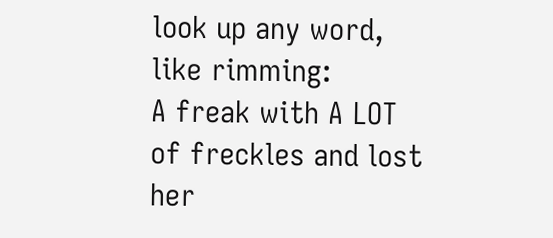look up any word, like rimming:
A freak with A LOT of freckles and lost her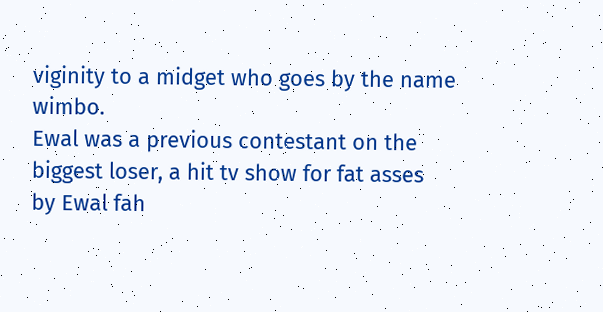viginity to a midget who goes by the name wimbo.
Ewal was a previous contestant on the biggest loser, a hit tv show for fat asses
by Ewal fah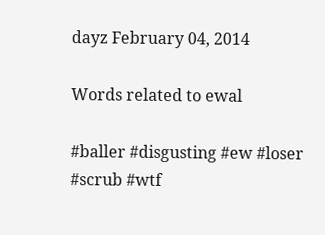dayz February 04, 2014

Words related to ewal

#baller #disgusting #ew #loser #scrub #wtf